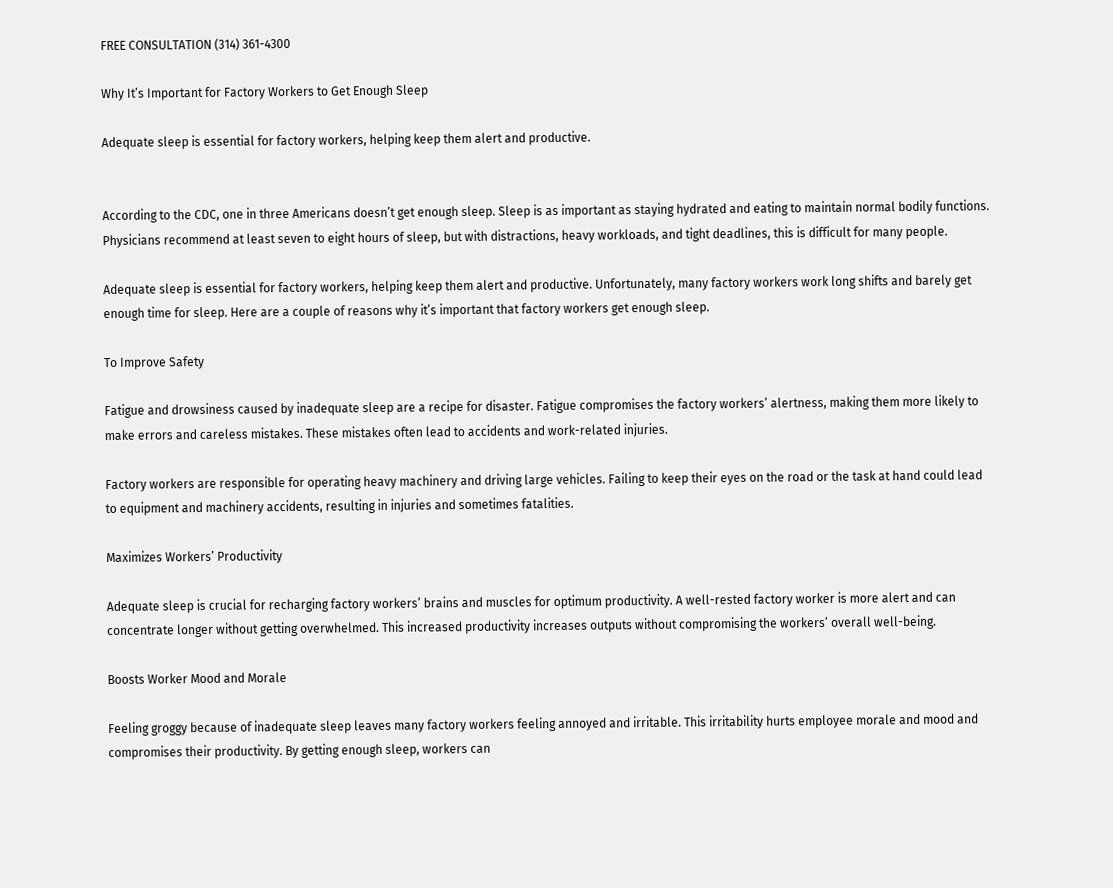FREE CONSULTATION (314) 361-4300

Why It’s Important for Factory Workers to Get Enough Sleep

Adequate sleep is essential for factory workers, helping keep them alert and productive.


According to the CDC, one in three Americans doesn’t get enough sleep. Sleep is as important as staying hydrated and eating to maintain normal bodily functions. Physicians recommend at least seven to eight hours of sleep, but with distractions, heavy workloads, and tight deadlines, this is difficult for many people.

Adequate sleep is essential for factory workers, helping keep them alert and productive. Unfortunately, many factory workers work long shifts and barely get enough time for sleep. Here are a couple of reasons why it’s important that factory workers get enough sleep.

To Improve Safety

Fatigue and drowsiness caused by inadequate sleep are a recipe for disaster. Fatigue compromises the factory workers’ alertness, making them more likely to make errors and careless mistakes. These mistakes often lead to accidents and work-related injuries.

Factory workers are responsible for operating heavy machinery and driving large vehicles. Failing to keep their eyes on the road or the task at hand could lead to equipment and machinery accidents, resulting in injuries and sometimes fatalities.

Maximizes Workers’ Productivity

Adequate sleep is crucial for recharging factory workers’ brains and muscles for optimum productivity. A well-rested factory worker is more alert and can concentrate longer without getting overwhelmed. This increased productivity increases outputs without compromising the workers’ overall well-being.

Boosts Worker Mood and Morale

Feeling groggy because of inadequate sleep leaves many factory workers feeling annoyed and irritable. This irritability hurts employee morale and mood and compromises their productivity. By getting enough sleep, workers can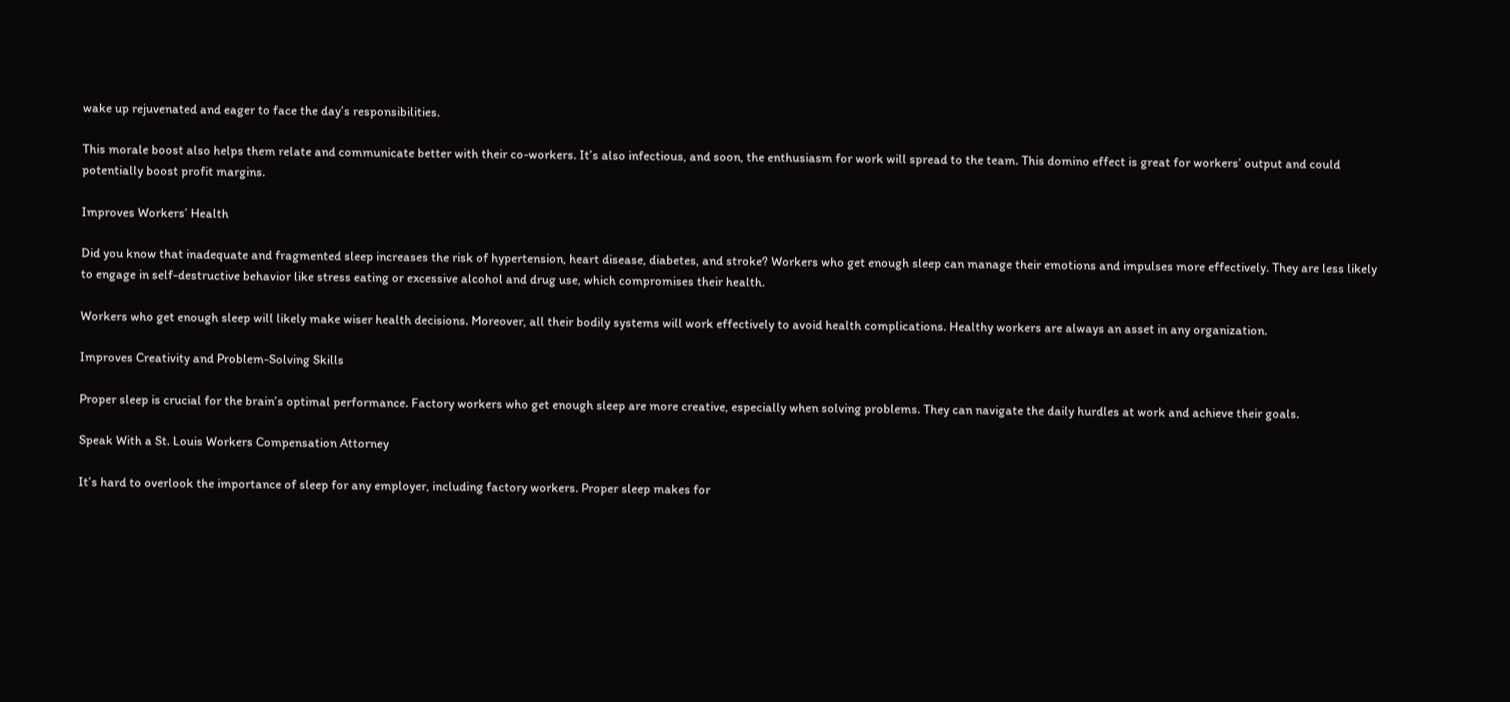wake up rejuvenated and eager to face the day’s responsibilities.

This morale boost also helps them relate and communicate better with their co-workers. It’s also infectious, and soon, the enthusiasm for work will spread to the team. This domino effect is great for workers’ output and could potentially boost profit margins.

Improves Workers’ Health

Did you know that inadequate and fragmented sleep increases the risk of hypertension, heart disease, diabetes, and stroke? Workers who get enough sleep can manage their emotions and impulses more effectively. They are less likely to engage in self-destructive behavior like stress eating or excessive alcohol and drug use, which compromises their health.

Workers who get enough sleep will likely make wiser health decisions. Moreover, all their bodily systems will work effectively to avoid health complications. Healthy workers are always an asset in any organization.

Improves Creativity and Problem-Solving Skills

Proper sleep is crucial for the brain’s optimal performance. Factory workers who get enough sleep are more creative, especially when solving problems. They can navigate the daily hurdles at work and achieve their goals.

Speak With a St. Louis Workers Compensation Attorney

It’s hard to overlook the importance of sleep for any employer, including factory workers. Proper sleep makes for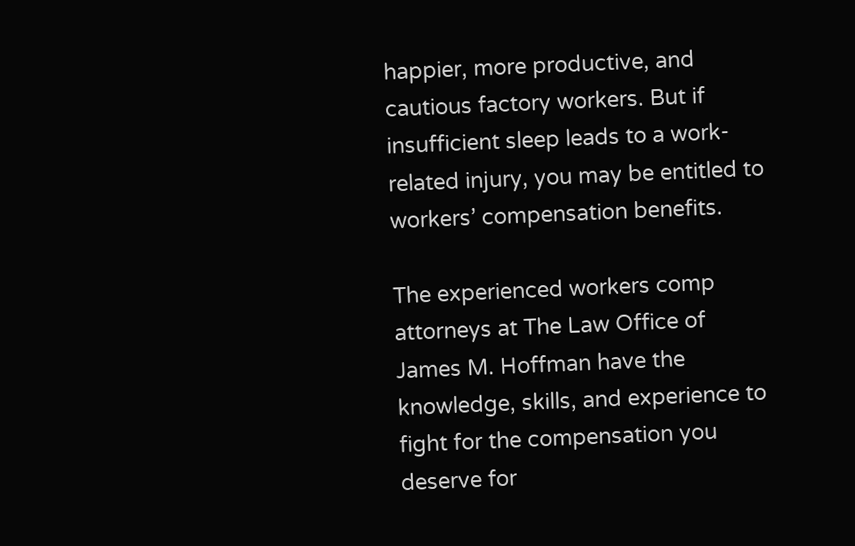happier, more productive, and cautious factory workers. But if insufficient sleep leads to a work-related injury, you may be entitled to workers’ compensation benefits.

The experienced workers comp attorneys at The Law Office of James M. Hoffman have the knowledge, skills, and experience to fight for the compensation you deserve for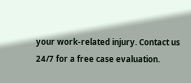your work-related injury. Contact us 24/7 for a free case evaluation.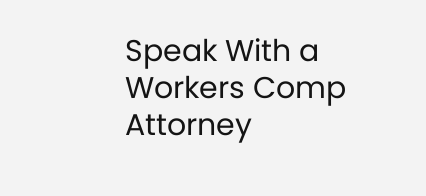Speak With a Workers Comp Attorney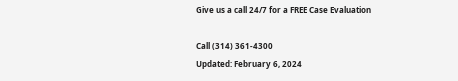Give us a call 24/7 for a FREE Case Evaluation

Call (314) 361-4300
Updated: February 6, 2024